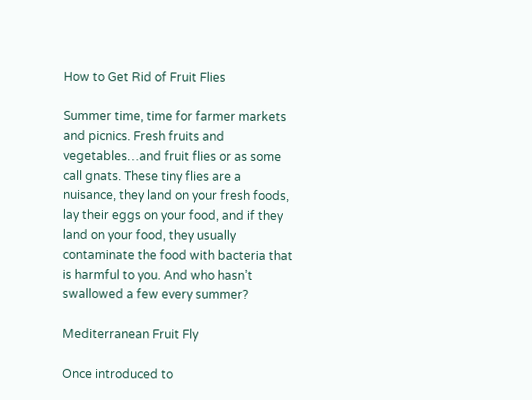How to Get Rid of Fruit Flies

Summer time, time for farmer markets and picnics. Fresh fruits and vegetables…and fruit flies or as some call gnats. These tiny flies are a nuisance, they land on your fresh foods, lay their eggs on your food, and if they land on your food, they usually contaminate the food with bacteria that is harmful to you. And who hasn’t swallowed a few every summer?

Mediterranean Fruit Fly

Once introduced to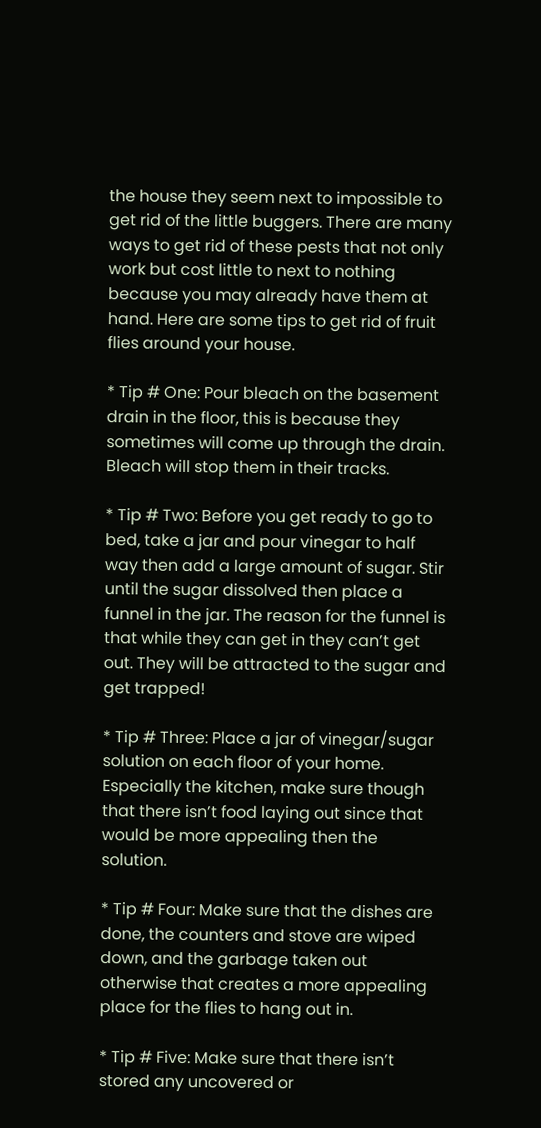the house they seem next to impossible to get rid of the little buggers. There are many ways to get rid of these pests that not only work but cost little to next to nothing because you may already have them at hand. Here are some tips to get rid of fruit flies around your house.

* Tip # One: Pour bleach on the basement drain in the floor, this is because they sometimes will come up through the drain. Bleach will stop them in their tracks.

* Tip # Two: Before you get ready to go to bed, take a jar and pour vinegar to half way then add a large amount of sugar. Stir until the sugar dissolved then place a funnel in the jar. The reason for the funnel is that while they can get in they can’t get out. They will be attracted to the sugar and get trapped!

* Tip # Three: Place a jar of vinegar/sugar solution on each floor of your home. Especially the kitchen, make sure though that there isn’t food laying out since that would be more appealing then the solution.

* Tip # Four: Make sure that the dishes are done, the counters and stove are wiped down, and the garbage taken out otherwise that creates a more appealing place for the flies to hang out in.

* Tip # Five: Make sure that there isn’t stored any uncovered or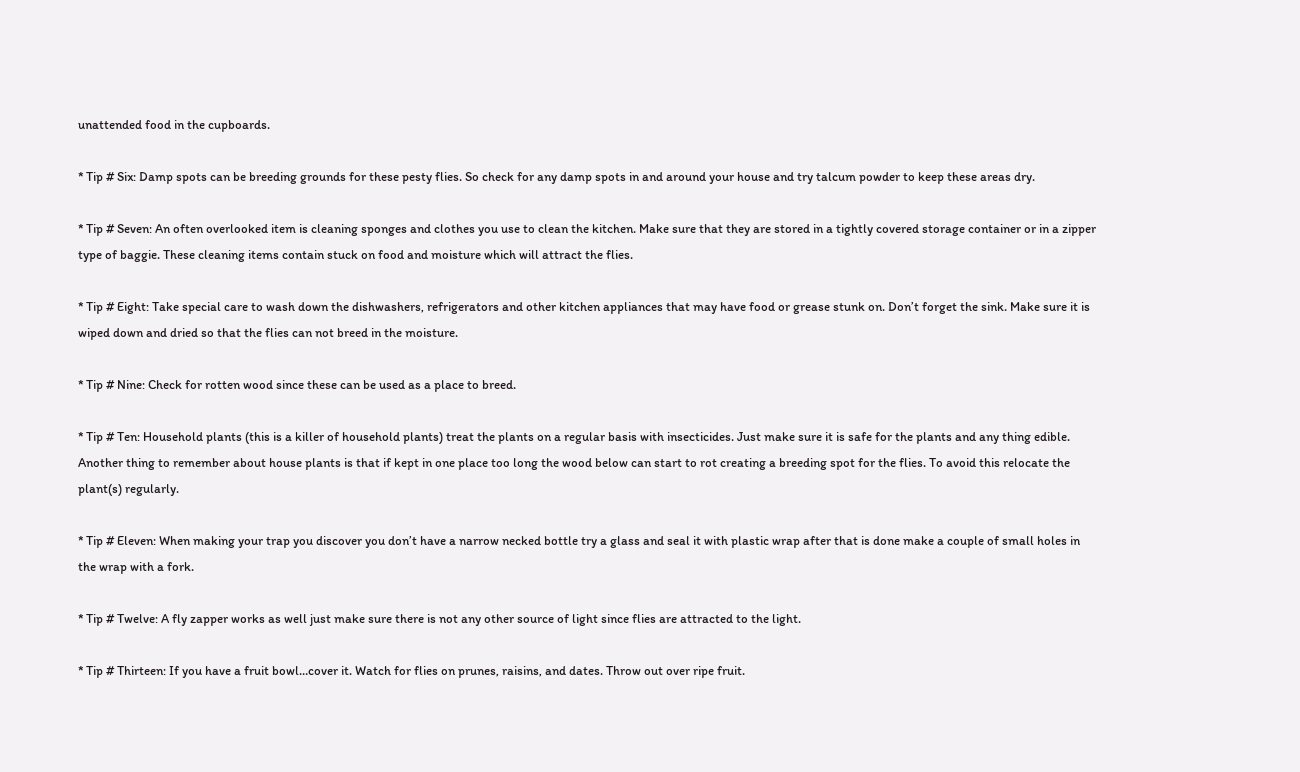unattended food in the cupboards.

* Tip # Six: Damp spots can be breeding grounds for these pesty flies. So check for any damp spots in and around your house and try talcum powder to keep these areas dry.

* Tip # Seven: An often overlooked item is cleaning sponges and clothes you use to clean the kitchen. Make sure that they are stored in a tightly covered storage container or in a zipper type of baggie. These cleaning items contain stuck on food and moisture which will attract the flies.

* Tip # Eight: Take special care to wash down the dishwashers, refrigerators and other kitchen appliances that may have food or grease stunk on. Don’t forget the sink. Make sure it is wiped down and dried so that the flies can not breed in the moisture.

* Tip # Nine: Check for rotten wood since these can be used as a place to breed.

* Tip # Ten: Household plants (this is a killer of household plants) treat the plants on a regular basis with insecticides. Just make sure it is safe for the plants and any thing edible. Another thing to remember about house plants is that if kept in one place too long the wood below can start to rot creating a breeding spot for the flies. To avoid this relocate the plant(s) regularly.

* Tip # Eleven: When making your trap you discover you don’t have a narrow necked bottle try a glass and seal it with plastic wrap after that is done make a couple of small holes in the wrap with a fork.

* Tip # Twelve: A fly zapper works as well just make sure there is not any other source of light since flies are attracted to the light.

* Tip # Thirteen: If you have a fruit bowl…cover it. Watch for flies on prunes, raisins, and dates. Throw out over ripe fruit.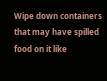Wipe down containers that may have spilled food on it like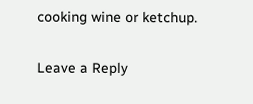cooking wine or ketchup.

Leave a Reply